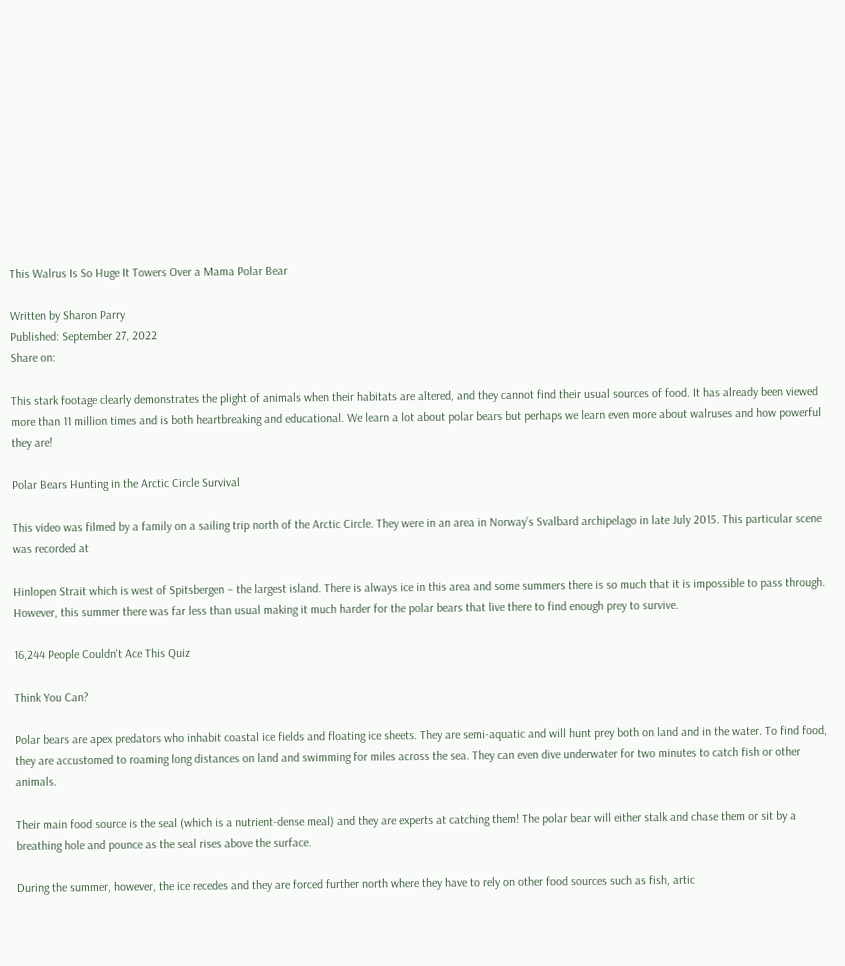This Walrus Is So Huge It Towers Over a Mama Polar Bear

Written by Sharon Parry
Published: September 27, 2022
Share on:

This stark footage clearly demonstrates the plight of animals when their habitats are altered, and they cannot find their usual sources of food. It has already been viewed more than 11 million times and is both heartbreaking and educational. We learn a lot about polar bears but perhaps we learn even more about walruses and how powerful they are!

Polar Bears Hunting in the Arctic Circle Survival

This video was filmed by a family on a sailing trip north of the Arctic Circle. They were in an area in Norway’s Svalbard archipelago in late July 2015. This particular scene was recorded at

Hinlopen Strait which is west of Spitsbergen – the largest island. There is always ice in this area and some summers there is so much that it is impossible to pass through. However, this summer there was far less than usual making it much harder for the polar bears that live there to find enough prey to survive.

16,244 People Couldn't Ace This Quiz

Think You Can?

Polar bears are apex predators who inhabit coastal ice fields and floating ice sheets. They are semi-aquatic and will hunt prey both on land and in the water. To find food, they are accustomed to roaming long distances on land and swimming for miles across the sea. They can even dive underwater for two minutes to catch fish or other animals.

Their main food source is the seal (which is a nutrient-dense meal) and they are experts at catching them! The polar bear will either stalk and chase them or sit by a breathing hole and pounce as the seal rises above the surface.

During the summer, however, the ice recedes and they are forced further north where they have to rely on other food sources such as fish, artic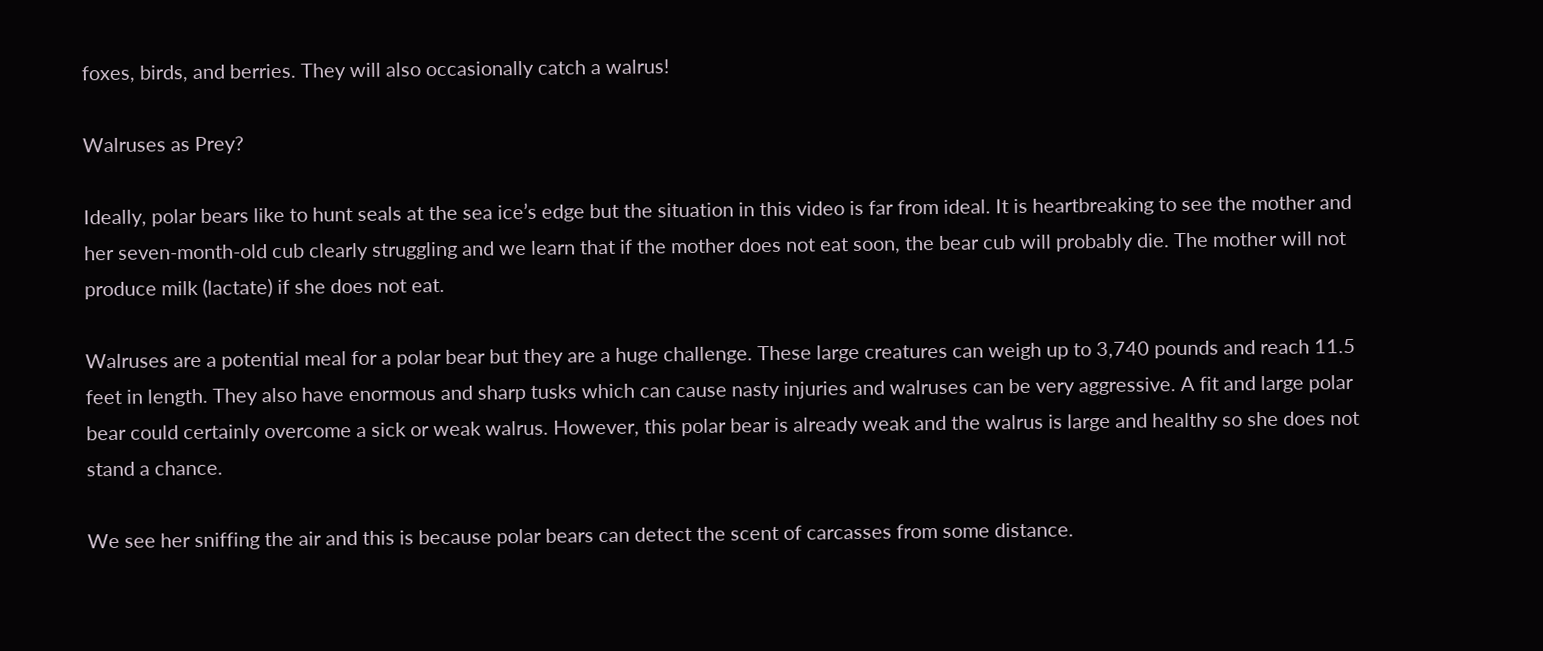foxes, birds, and berries. They will also occasionally catch a walrus!

Walruses as Prey?

Ideally, polar bears like to hunt seals at the sea ice’s edge but the situation in this video is far from ideal. It is heartbreaking to see the mother and her seven-month-old cub clearly struggling and we learn that if the mother does not eat soon, the bear cub will probably die. The mother will not produce milk (lactate) if she does not eat.

Walruses are a potential meal for a polar bear but they are a huge challenge. These large creatures can weigh up to 3,740 pounds and reach 11.5 feet in length. They also have enormous and sharp tusks which can cause nasty injuries and walruses can be very aggressive. A fit and large polar bear could certainly overcome a sick or weak walrus. However, this polar bear is already weak and the walrus is large and healthy so she does not stand a chance.

We see her sniffing the air and this is because polar bears can detect the scent of carcasses from some distance.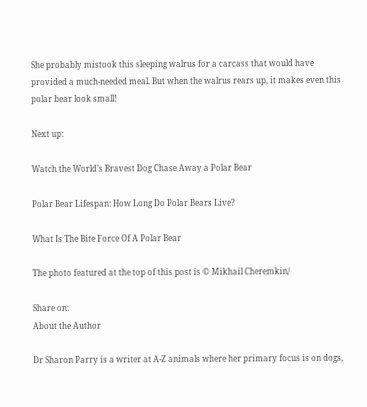She probably mistook this sleeping walrus for a carcass that would have provided a much-needed meal. But when the walrus rears up, it makes even this polar bear look small!

Next up:

Watch the World’s Bravest Dog Chase Away a Polar Bear

Polar Bear Lifespan: How Long Do Polar Bears Live?

What Is The Bite Force Of A Polar Bear

The photo featured at the top of this post is © Mikhail Cheremkin/

Share on:
About the Author

Dr Sharon Parry is a writer at A-Z animals where her primary focus is on dogs,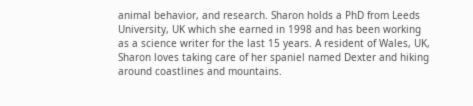animal behavior, and research. Sharon holds a PhD from Leeds University, UK which she earned in 1998 and has been working as a science writer for the last 15 years. A resident of Wales, UK, Sharon loves taking care of her spaniel named Dexter and hiking around coastlines and mountains.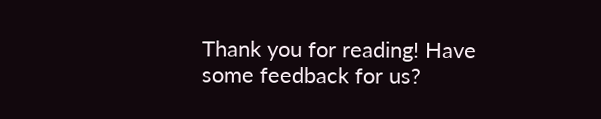Thank you for reading! Have some feedback for us?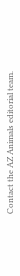Contact the AZ Animals editorial team.